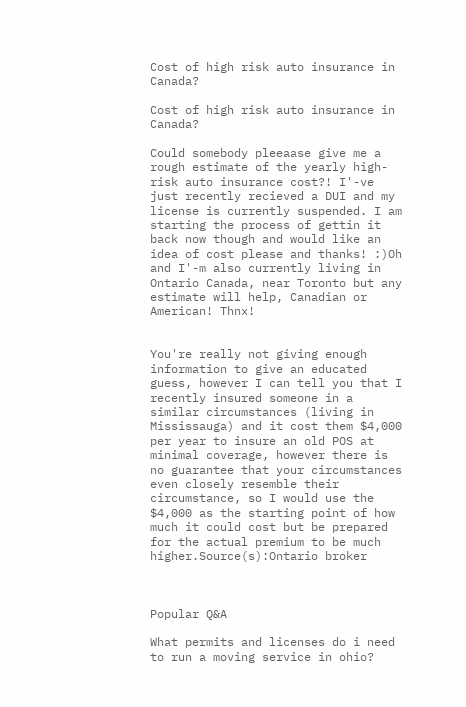Cost of high risk auto insurance in Canada?

Cost of high risk auto insurance in Canada?

Could somebody pleeaase give me a rough estimate of the yearly high-risk auto insurance cost?! I'-ve just recently recieved a DUI and my license is currently suspended. I am starting the process of gettin it back now though and would like an idea of cost please and thanks! :)Oh and I'-m also currently living in Ontario Canada, near Toronto but any estimate will help, Canadian or American! Thnx!


You're really not giving enough information to give an educated guess, however I can tell you that I recently insured someone in a similar circumstances (living in Mississauga) and it cost them $4,000 per year to insure an old POS at minimal coverage, however there is no guarantee that your circumstances even closely resemble their circumstance, so I would use the $4,000 as the starting point of how much it could cost but be prepared for the actual premium to be much higher.Source(s):Ontario broker



Popular Q&A

What permits and licenses do i need to run a moving service in ohio?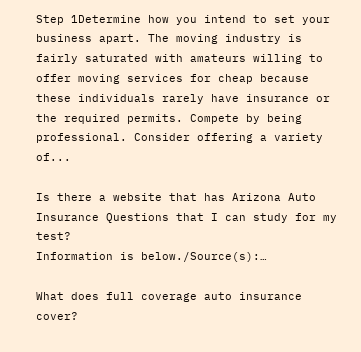Step 1Determine how you intend to set your business apart. The moving industry is fairly saturated with amateurs willing to offer moving services for cheap because these individuals rarely have insurance or the required permits. Compete by being professional. Consider offering a variety of...

Is there a website that has Arizona Auto Insurance Questions that I can study for my test?
Information is below./Source(s):…

What does full coverage auto insurance cover?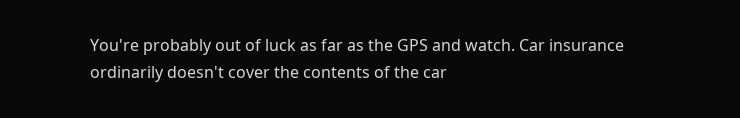You're probably out of luck as far as the GPS and watch. Car insurance ordinarily doesn't cover the contents of the car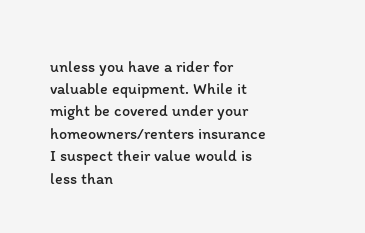unless you have a rider for valuable equipment. While it might be covered under your homeowners/renters insurance I suspect their value would is less than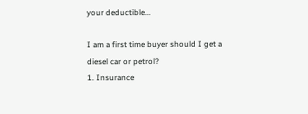your deductible...

I am a first time buyer should I get a diesel car or petrol?
1. Insurance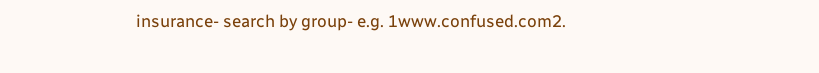insurance- search by group- e.g. 1www.confused.com2.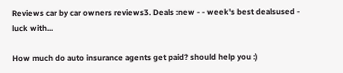Reviews car by car owners reviews3. Deals :new - - week's best dealsused - luck with...

How much do auto insurance agents get paid? should help you :)